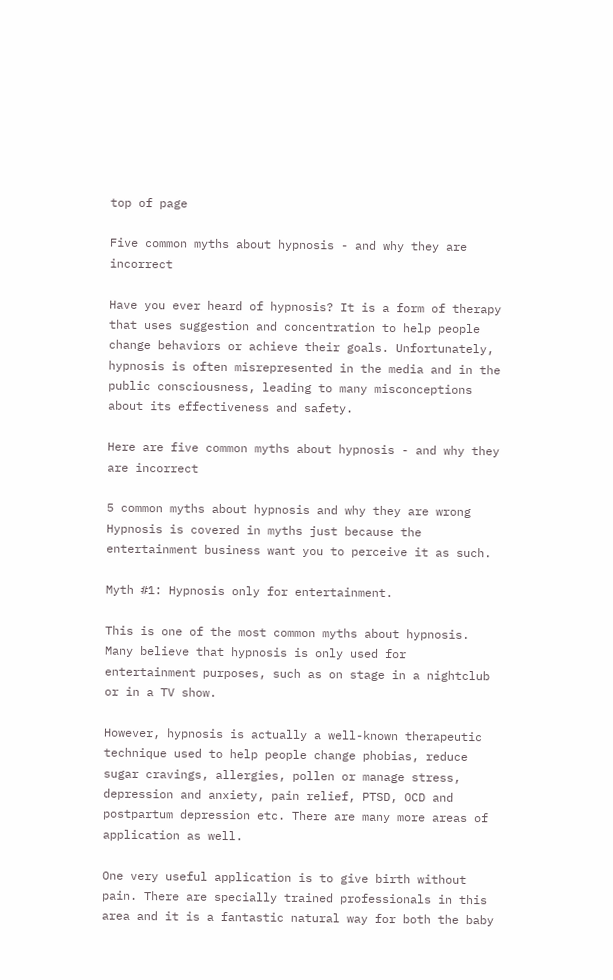top of page

Five common myths about hypnosis - and why they are incorrect

Have you ever heard of hypnosis? It is a form of therapy that uses suggestion and concentration to help people change behaviors or achieve their goals. Unfortunately, hypnosis is often misrepresented in the media and in the public consciousness, leading to many misconceptions about its effectiveness and safety.

Here are five common myths about hypnosis - and why they are incorrect

5 common myths about hypnosis and why they are wrong
Hypnosis is covered in myths just because the entertainment business want you to perceive it as such.

Myth #1: Hypnosis only for entertainment.

This is one of the most common myths about hypnosis. Many believe that hypnosis is only used for entertainment purposes, such as on stage in a nightclub or in a TV show.

However, hypnosis is actually a well-known therapeutic technique used to help people change phobias, reduce sugar cravings, allergies, pollen or manage stress, depression and anxiety, pain relief, PTSD, OCD and postpartum depression etc. There are many more areas of application as well.

One very useful application is to give birth without pain. There are specially trained professionals in this area and it is a fantastic natural way for both the baby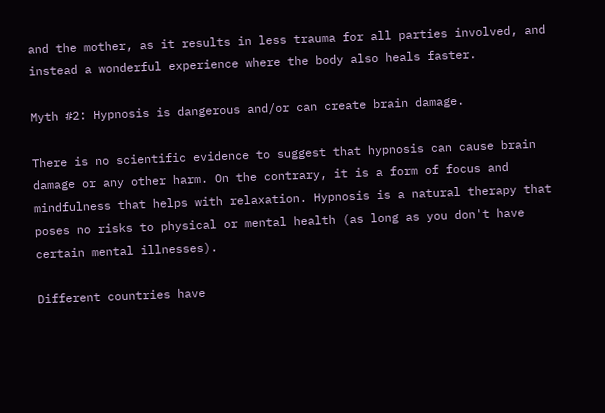and the mother, as it results in less trauma for all parties involved, and instead a wonderful experience where the body also heals faster.

Myth #2: Hypnosis is dangerous and/or can create brain damage.

There is no scientific evidence to suggest that hypnosis can cause brain damage or any other harm. On the contrary, it is a form of focus and mindfulness that helps with relaxation. Hypnosis is a natural therapy that poses no risks to physical or mental health (as long as you don't have certain mental illnesses).

Different countries have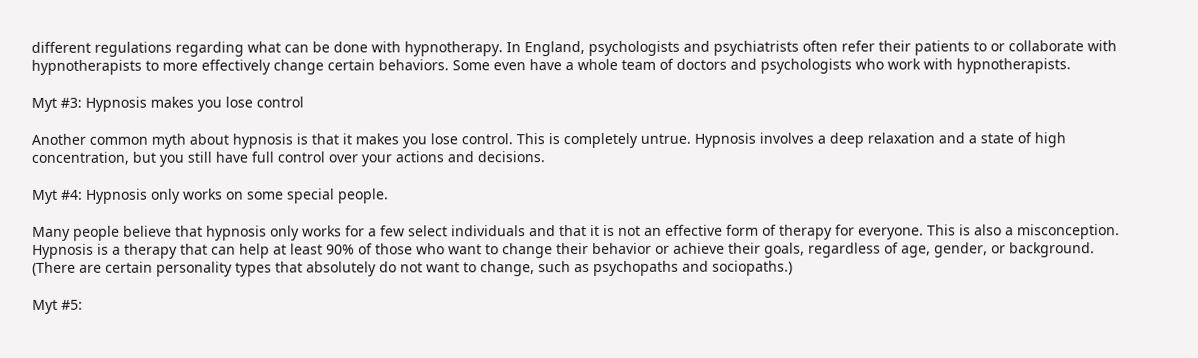different regulations regarding what can be done with hypnotherapy. In England, psychologists and psychiatrists often refer their patients to or collaborate with hypnotherapists to more effectively change certain behaviors. Some even have a whole team of doctors and psychologists who work with hypnotherapists.

Myt #3: Hypnosis makes you lose control

Another common myth about hypnosis is that it makes you lose control. This is completely untrue. Hypnosis involves a deep relaxation and a state of high concentration, but you still have full control over your actions and decisions.

Myt #4: Hypnosis only works on some special people.

Many people believe that hypnosis only works for a few select individuals and that it is not an effective form of therapy for everyone. This is also a misconception. Hypnosis is a therapy that can help at least 90% of those who want to change their behavior or achieve their goals, regardless of age, gender, or background. (There are certain personality types that absolutely do not want to change, such as psychopaths and sociopaths.)

Myt #5: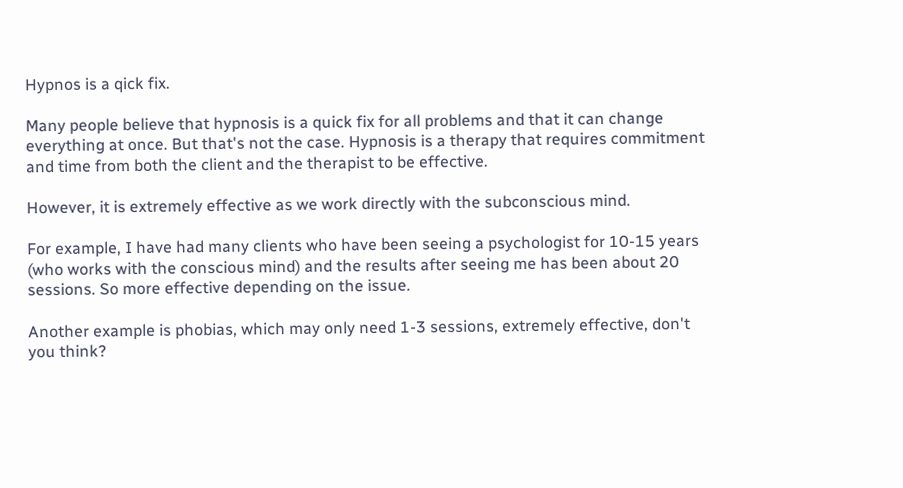Hypnos is a qick fix.

Many people believe that hypnosis is a quick fix for all problems and that it can change everything at once. But that's not the case. Hypnosis is a therapy that requires commitment and time from both the client and the therapist to be effective.

However, it is extremely effective as we work directly with the subconscious mind.

For example, I have had many clients who have been seeing a psychologist for 10-15 years (who works with the conscious mind) and the results after seeing me has been about 20 sessions. So more effective depending on the issue.

Another example is phobias, which may only need 1-3 sessions, extremely effective, don't you think?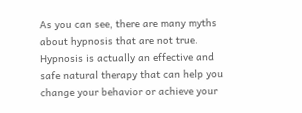As you can see, there are many myths about hypnosis that are not true. Hypnosis is actually an effective and safe natural therapy that can help you change your behavior or achieve your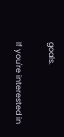goals.

If you're interested in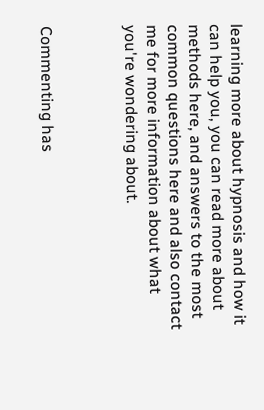learning more about hypnosis and how it can help you, you can read more about methods here, and answers to the most common questions here and also contact me for more information about what you're wondering about.



Commenting has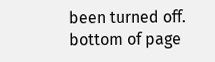been turned off.
bottom of page